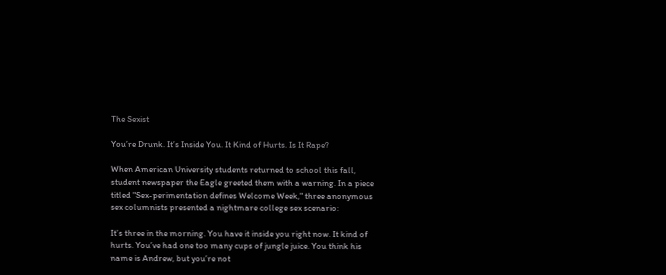The Sexist

You’re Drunk. It’s Inside You. It Kind of Hurts. Is It Rape?

When American University students returned to school this fall, student newspaper the Eagle greeted them with a warning. In a piece titled "Sex-perimentation defines Welcome Week," three anonymous sex columnists presented a nightmare college sex scenario:

It’s three in the morning. You have it inside you right now. It kind of hurts. You’ve had one too many cups of jungle juice. You think his name is Andrew, but you’re not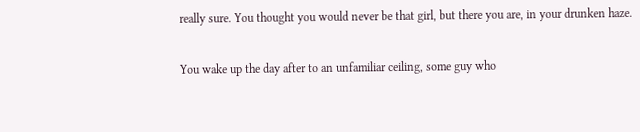really sure. You thought you would never be that girl, but there you are, in your drunken haze.

You wake up the day after to an unfamiliar ceiling, some guy who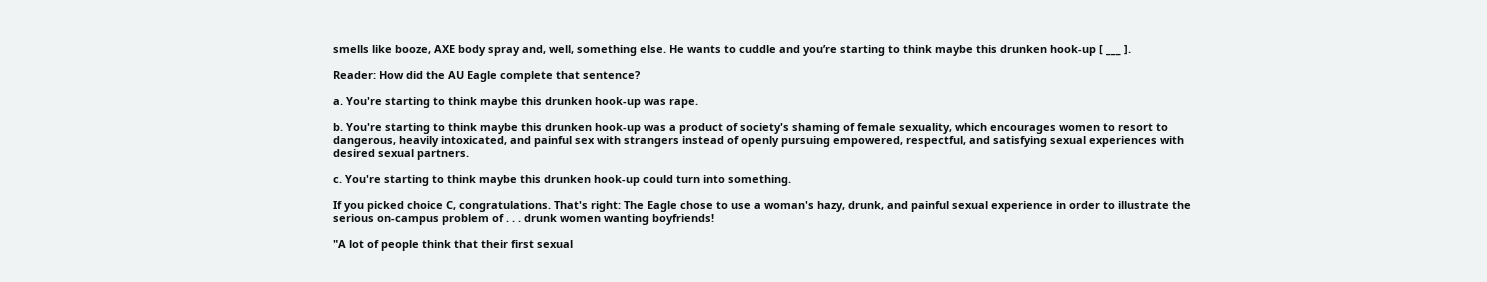smells like booze, AXE body spray and, well, something else. He wants to cuddle and you’re starting to think maybe this drunken hook-up [ ___ ].

Reader: How did the AU Eagle complete that sentence?

a. You're starting to think maybe this drunken hook-up was rape.

b. You're starting to think maybe this drunken hook-up was a product of society's shaming of female sexuality, which encourages women to resort to dangerous, heavily intoxicated, and painful sex with strangers instead of openly pursuing empowered, respectful, and satisfying sexual experiences with desired sexual partners.

c. You're starting to think maybe this drunken hook-up could turn into something.

If you picked choice C, congratulations. That's right: The Eagle chose to use a woman's hazy, drunk, and painful sexual experience in order to illustrate the serious on-campus problem of . . . drunk women wanting boyfriends!

"A lot of people think that their first sexual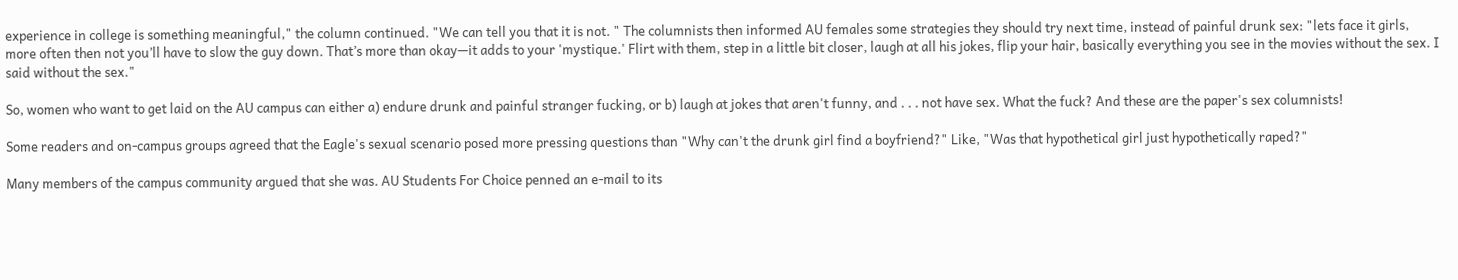experience in college is something meaningful," the column continued. "We can tell you that it is not. " The columnists then informed AU females some strategies they should try next time, instead of painful drunk sex: "lets face it girls, more often then not you’ll have to slow the guy down. That’s more than okay—it adds to your 'mystique.' Flirt with them, step in a little bit closer, laugh at all his jokes, flip your hair, basically everything you see in the movies without the sex. I said without the sex."

So, women who want to get laid on the AU campus can either a) endure drunk and painful stranger fucking, or b) laugh at jokes that aren't funny, and . . . not have sex. What the fuck? And these are the paper's sex columnists!

Some readers and on-campus groups agreed that the Eagle's sexual scenario posed more pressing questions than "Why can't the drunk girl find a boyfriend?" Like, "Was that hypothetical girl just hypothetically raped?"

Many members of the campus community argued that she was. AU Students For Choice penned an e-mail to its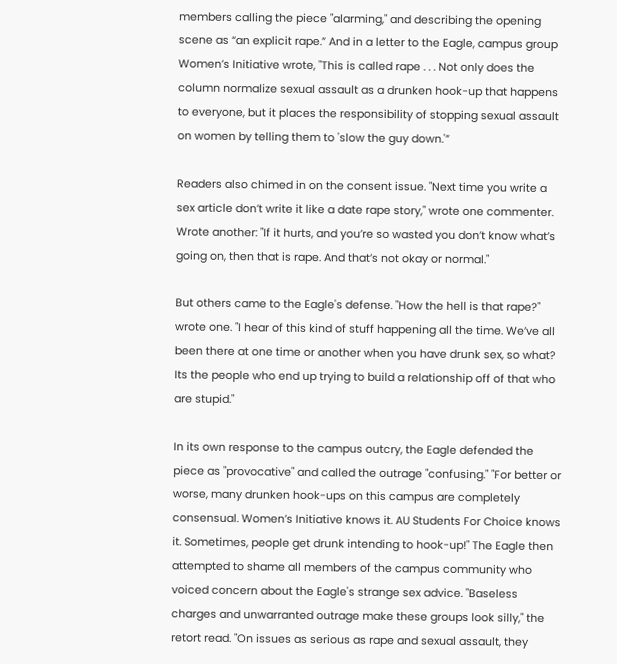members calling the piece "alarming," and describing the opening scene as “an explicit rape.” And in a letter to the Eagle, campus group Women’s Initiative wrote, "This is called rape . . . Not only does the column normalize sexual assault as a drunken hook-up that happens to everyone, but it places the responsibility of stopping sexual assault on women by telling them to 'slow the guy down.'”

Readers also chimed in on the consent issue. "Next time you write a sex article don’t write it like a date rape story," wrote one commenter. Wrote another: "If it hurts, and you’re so wasted you don’t know what’s going on, then that is rape. And that’s not okay or normal."

But others came to the Eagle's defense. "How the hell is that rape?" wrote one. "I hear of this kind of stuff happening all the time. We’ve all been there at one time or another when you have drunk sex, so what? Its the people who end up trying to build a relationship off of that who are stupid."

In its own response to the campus outcry, the Eagle defended the piece as "provocative" and called the outrage "confusing." "For better or worse, many drunken hook-ups on this campus are completely consensual. Women’s Initiative knows it. AU Students For Choice knows it. Sometimes, people get drunk intending to hook-up!" The Eagle then attempted to shame all members of the campus community who voiced concern about the Eagle's strange sex advice. "Baseless charges and unwarranted outrage make these groups look silly," the retort read. "On issues as serious as rape and sexual assault, they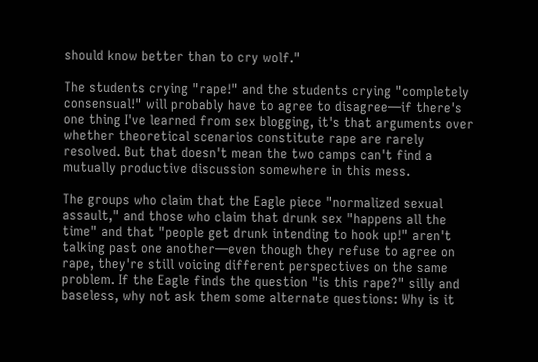should know better than to cry wolf."

The students crying "rape!" and the students crying "completely consensual!" will probably have to agree to disagree—if there's one thing I've learned from sex blogging, it's that arguments over whether theoretical scenarios constitute rape are rarely resolved. But that doesn't mean the two camps can't find a mutually productive discussion somewhere in this mess.

The groups who claim that the Eagle piece "normalized sexual assault," and those who claim that drunk sex "happens all the time" and that "people get drunk intending to hook up!" aren't talking past one another—even though they refuse to agree on rape, they're still voicing different perspectives on the same problem. If the Eagle finds the question "is this rape?" silly and baseless, why not ask them some alternate questions: Why is it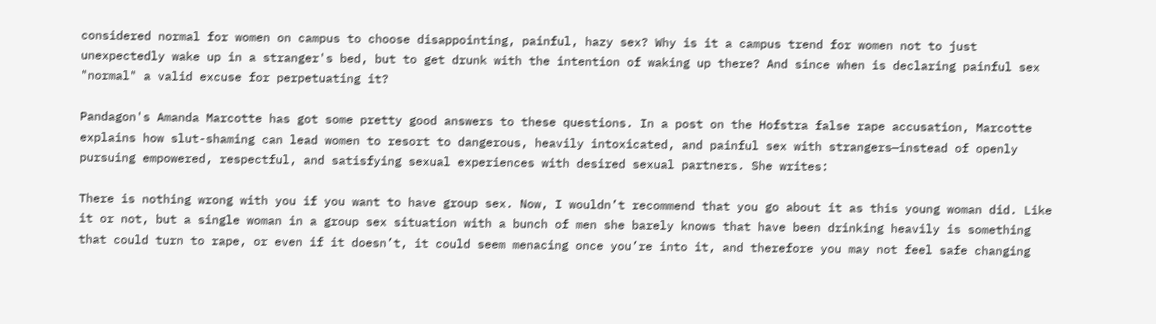considered normal for women on campus to choose disappointing, painful, hazy sex? Why is it a campus trend for women not to just unexpectedly wake up in a stranger's bed, but to get drunk with the intention of waking up there? And since when is declaring painful sex "normal" a valid excuse for perpetuating it?

Pandagon's Amanda Marcotte has got some pretty good answers to these questions. In a post on the Hofstra false rape accusation, Marcotte explains how slut-shaming can lead women to resort to dangerous, heavily intoxicated, and painful sex with strangers—instead of openly pursuing empowered, respectful, and satisfying sexual experiences with desired sexual partners. She writes:

There is nothing wrong with you if you want to have group sex. Now, I wouldn’t recommend that you go about it as this young woman did. Like it or not, but a single woman in a group sex situation with a bunch of men she barely knows that have been drinking heavily is something that could turn to rape, or even if it doesn’t, it could seem menacing once you’re into it, and therefore you may not feel safe changing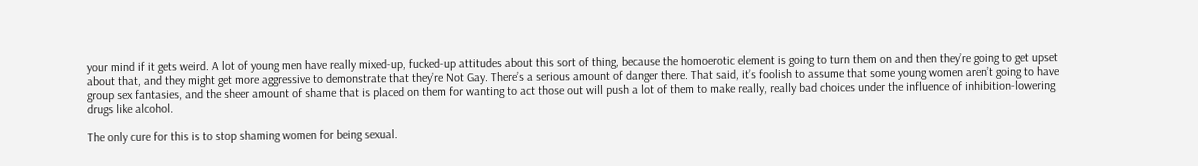your mind if it gets weird. A lot of young men have really mixed-up, fucked-up attitudes about this sort of thing, because the homoerotic element is going to turn them on and then they’re going to get upset about that, and they might get more aggressive to demonstrate that they’re Not Gay. There’s a serious amount of danger there. That said, it’s foolish to assume that some young women aren’t going to have group sex fantasies, and the sheer amount of shame that is placed on them for wanting to act those out will push a lot of them to make really, really bad choices under the influence of inhibition-lowering drugs like alcohol.

The only cure for this is to stop shaming women for being sexual.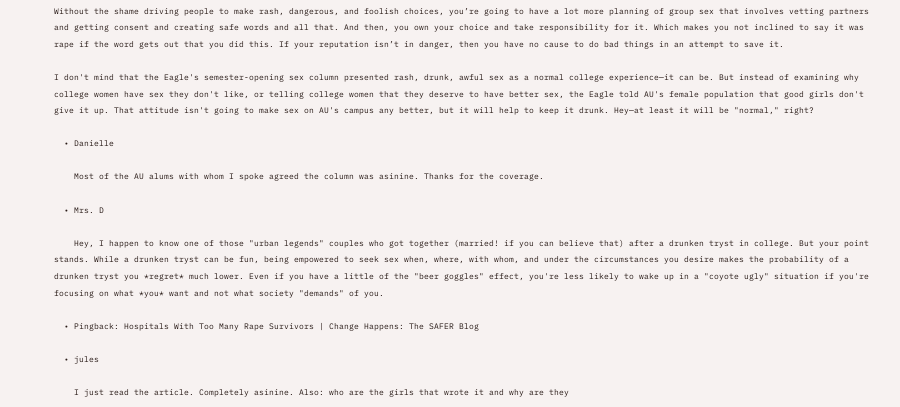Without the shame driving people to make rash, dangerous, and foolish choices, you’re going to have a lot more planning of group sex that involves vetting partners and getting consent and creating safe words and all that. And then, you own your choice and take responsibility for it. Which makes you not inclined to say it was rape if the word gets out that you did this. If your reputation isn’t in danger, then you have no cause to do bad things in an attempt to save it.

I don't mind that the Eagle's semester-opening sex column presented rash, drunk, awful sex as a normal college experience—it can be. But instead of examining why college women have sex they don't like, or telling college women that they deserve to have better sex, the Eagle told AU's female population that good girls don't give it up. That attitude isn't going to make sex on AU's campus any better, but it will help to keep it drunk. Hey—at least it will be "normal," right?

  • Danielle

    Most of the AU alums with whom I spoke agreed the column was asinine. Thanks for the coverage.

  • Mrs. D

    Hey, I happen to know one of those "urban legends" couples who got together (married! if you can believe that) after a drunken tryst in college. But your point stands. While a drunken tryst can be fun, being empowered to seek sex when, where, with whom, and under the circumstances you desire makes the probability of a drunken tryst you *regret* much lower. Even if you have a little of the "beer goggles" effect, you're less likely to wake up in a "coyote ugly" situation if you're focusing on what *you* want and not what society "demands" of you.

  • Pingback: Hospitals With Too Many Rape Survivors | Change Happens: The SAFER Blog

  • jules

    I just read the article. Completely asinine. Also: who are the girls that wrote it and why are they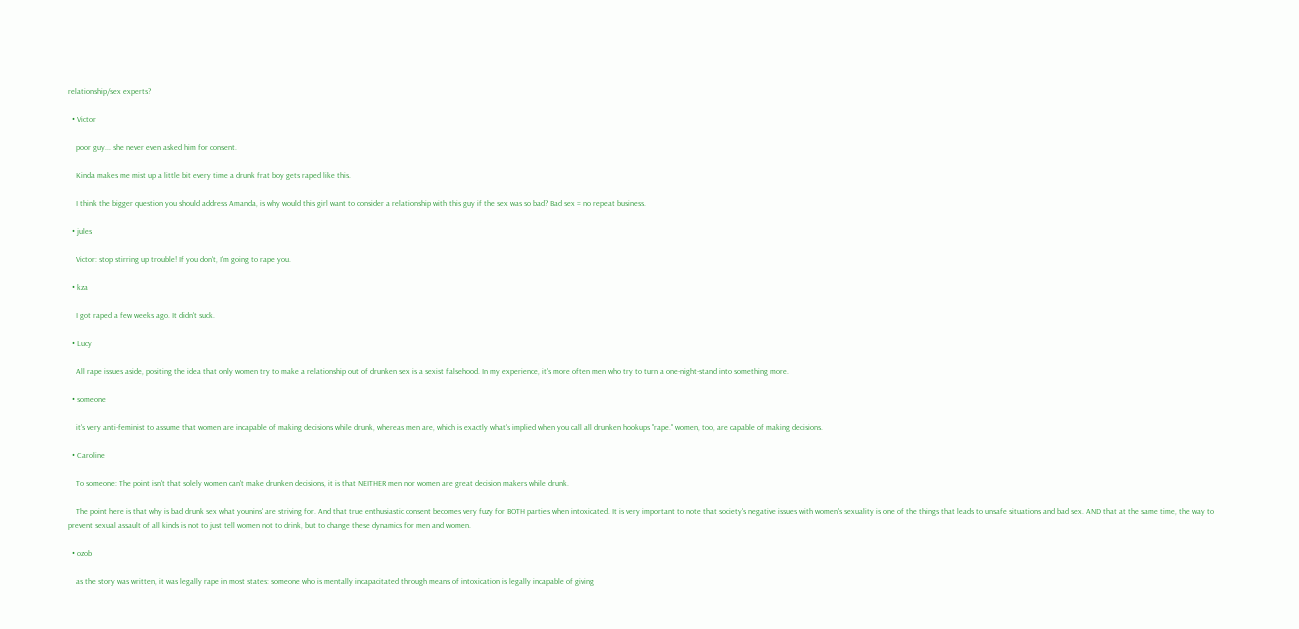relationship/sex experts?

  • Victor

    poor guy... she never even asked him for consent.

    Kinda makes me mist up a little bit every time a drunk frat boy gets raped like this.

    I think the bigger question you should address Amanda, is why would this girl want to consider a relationship with this guy if the sex was so bad? Bad sex = no repeat business.

  • jules

    Victor: stop stirring up trouble! If you don't, I'm going to rape you.

  • kza

    I got raped a few weeks ago. It didn't suck.

  • Lucy

    All rape issues aside, positing the idea that only women try to make a relationship out of drunken sex is a sexist falsehood. In my experience, it's more often men who try to turn a one-night-stand into something more.

  • someone

    it's very anti-feminist to assume that women are incapable of making decisions while drunk, whereas men are, which is exactly what's implied when you call all drunken hookups "rape." women, too, are capable of making decisions.

  • Caroline

    To someone: The point isn't that solely women can't make drunken decisions, it is that NEITHER men nor women are great decision makers while drunk.

    The point here is that why is bad drunk sex what younins' are striving for. And that true enthusiastic consent becomes very fuzy for BOTH parties when intoxicated. It is very important to note that society's negative issues with women's sexuality is one of the things that leads to unsafe situations and bad sex. AND that at the same time, the way to prevent sexual assault of all kinds is not to just tell women not to drink, but to change these dynamics for men and women.

  • ozob

    as the story was written, it was legally rape in most states: someone who is mentally incapacitated through means of intoxication is legally incapable of giving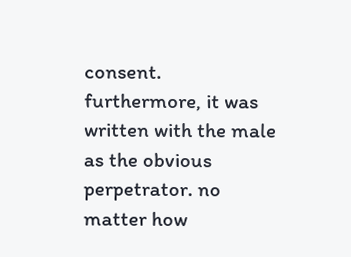consent. furthermore, it was written with the male as the obvious perpetrator. no matter how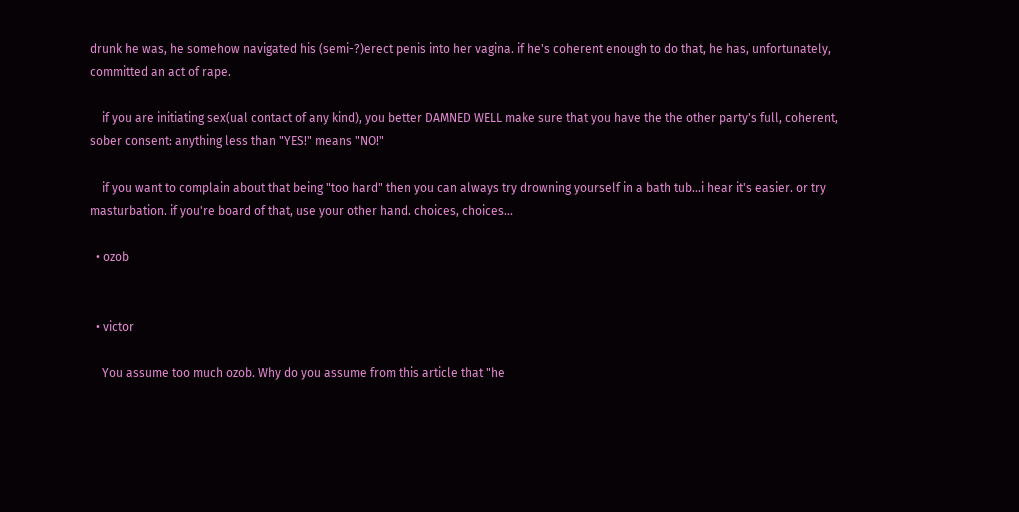drunk he was, he somehow navigated his (semi-?)erect penis into her vagina. if he's coherent enough to do that, he has, unfortunately, committed an act of rape.

    if you are initiating sex(ual contact of any kind), you better DAMNED WELL make sure that you have the the other party's full, coherent, sober consent: anything less than "YES!" means "NO!"

    if you want to complain about that being "too hard" then you can always try drowning yourself in a bath tub...i hear it's easier. or try masturbation. if you're board of that, use your other hand. choices, choices...

  • ozob


  • victor

    You assume too much ozob. Why do you assume from this article that "he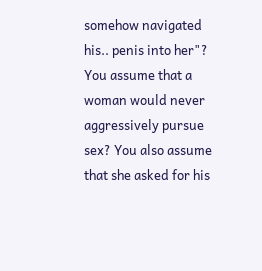somehow navigated his.. penis into her"? You assume that a woman would never aggressively pursue sex? You also assume that she asked for his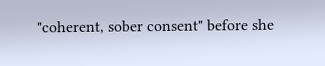"coherent, sober consent" before she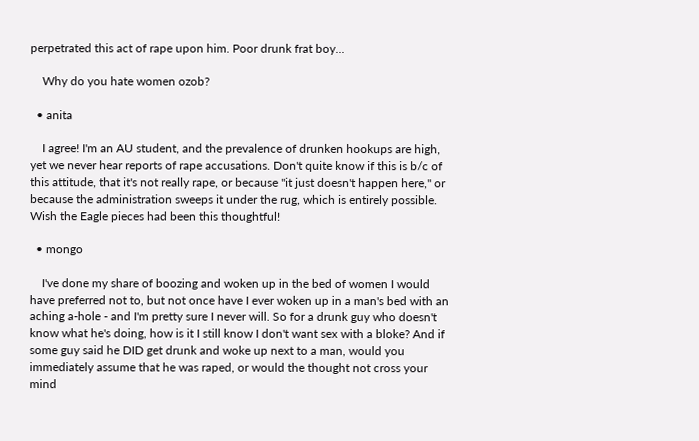perpetrated this act of rape upon him. Poor drunk frat boy...

    Why do you hate women ozob?

  • anita

    I agree! I'm an AU student, and the prevalence of drunken hookups are high, yet we never hear reports of rape accusations. Don't quite know if this is b/c of this attitude, that it's not really rape, or because "it just doesn't happen here," or because the administration sweeps it under the rug, which is entirely possible. Wish the Eagle pieces had been this thoughtful!

  • mongo

    I've done my share of boozing and woken up in the bed of women I would have preferred not to, but not once have I ever woken up in a man's bed with an aching a-hole - and I'm pretty sure I never will. So for a drunk guy who doesn't know what he's doing, how is it I still know I don't want sex with a bloke? And if some guy said he DID get drunk and woke up next to a man, would you immediately assume that he was raped, or would the thought not cross your mind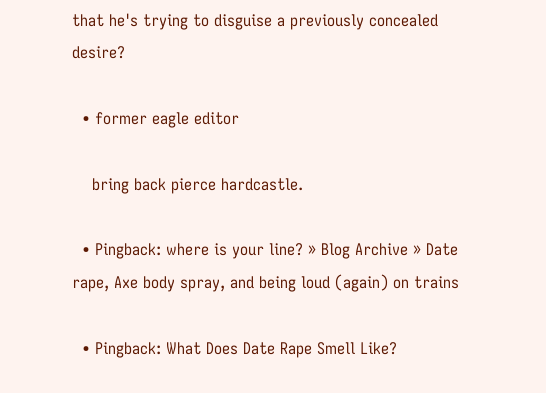that he's trying to disguise a previously concealed desire?

  • former eagle editor

    bring back pierce hardcastle.

  • Pingback: where is your line? » Blog Archive » Date rape, Axe body spray, and being loud (again) on trains

  • Pingback: What Does Date Rape Smell Like?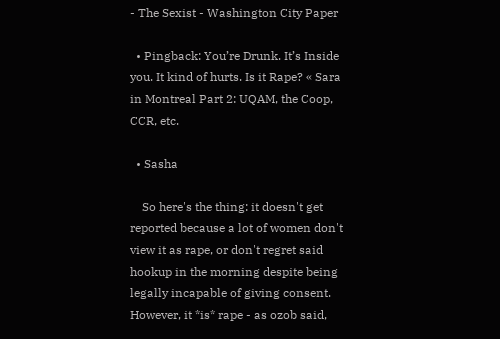- The Sexist - Washington City Paper

  • Pingback: You’re Drunk. It’s Inside you. It kind of hurts. Is it Rape? « Sara in Montreal Part 2: UQAM, the Coop, CCR, etc.

  • Sasha

    So here's the thing: it doesn't get reported because a lot of women don't view it as rape, or don't regret said hookup in the morning despite being legally incapable of giving consent. However, it *is* rape - as ozob said,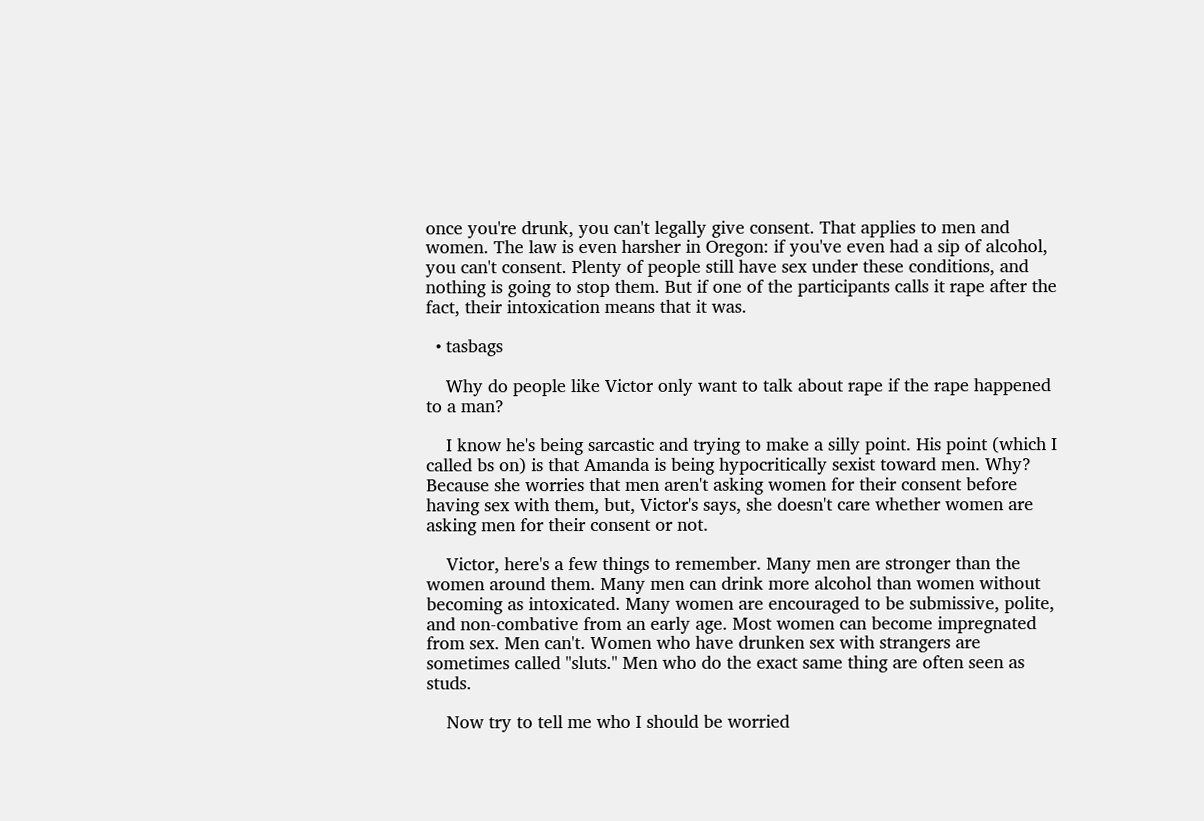once you're drunk, you can't legally give consent. That applies to men and women. The law is even harsher in Oregon: if you've even had a sip of alcohol, you can't consent. Plenty of people still have sex under these conditions, and nothing is going to stop them. But if one of the participants calls it rape after the fact, their intoxication means that it was.

  • tasbags

    Why do people like Victor only want to talk about rape if the rape happened to a man?

    I know he's being sarcastic and trying to make a silly point. His point (which I called bs on) is that Amanda is being hypocritically sexist toward men. Why? Because she worries that men aren't asking women for their consent before having sex with them, but, Victor's says, she doesn't care whether women are asking men for their consent or not.

    Victor, here's a few things to remember. Many men are stronger than the women around them. Many men can drink more alcohol than women without becoming as intoxicated. Many women are encouraged to be submissive, polite, and non-combative from an early age. Most women can become impregnated from sex. Men can't. Women who have drunken sex with strangers are sometimes called "sluts." Men who do the exact same thing are often seen as studs.

    Now try to tell me who I should be worried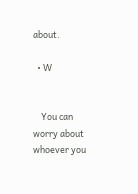about.

  • W


    You can worry about whoever you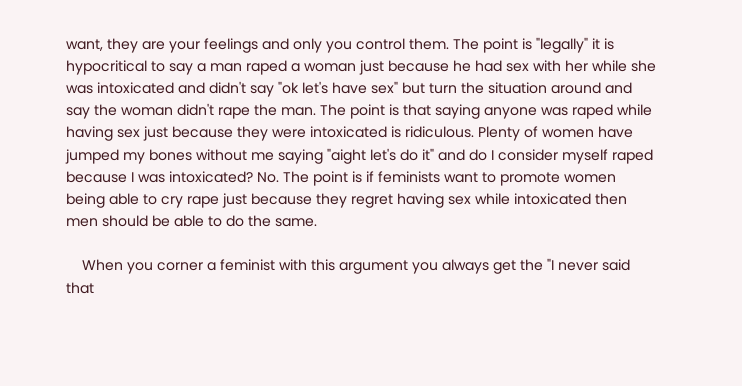want, they are your feelings and only you control them. The point is "legally" it is hypocritical to say a man raped a woman just because he had sex with her while she was intoxicated and didn't say "ok let's have sex" but turn the situation around and say the woman didn't rape the man. The point is that saying anyone was raped while having sex just because they were intoxicated is ridiculous. Plenty of women have jumped my bones without me saying "aight let's do it" and do I consider myself raped because I was intoxicated? No. The point is if feminists want to promote women being able to cry rape just because they regret having sex while intoxicated then men should be able to do the same.

    When you corner a feminist with this argument you always get the "I never said that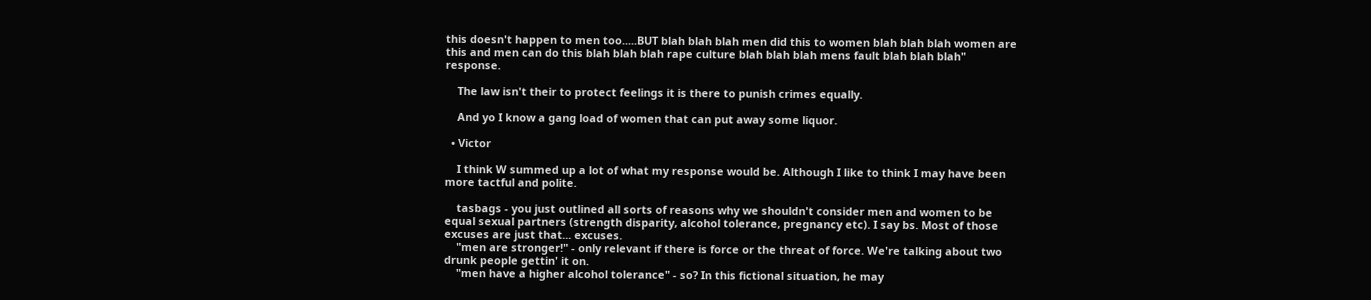this doesn't happen to men too.....BUT blah blah blah men did this to women blah blah blah women are this and men can do this blah blah blah rape culture blah blah blah mens fault blah blah blah" response.

    The law isn't their to protect feelings it is there to punish crimes equally.

    And yo I know a gang load of women that can put away some liquor.

  • Victor

    I think W summed up a lot of what my response would be. Although I like to think I may have been more tactful and polite.

    tasbags - you just outlined all sorts of reasons why we shouldn't consider men and women to be equal sexual partners (strength disparity, alcohol tolerance, pregnancy etc). I say bs. Most of those excuses are just that... excuses.
    "men are stronger!" - only relevant if there is force or the threat of force. We're talking about two drunk people gettin' it on.
    "men have a higher alcohol tolerance" - so? In this fictional situation, he may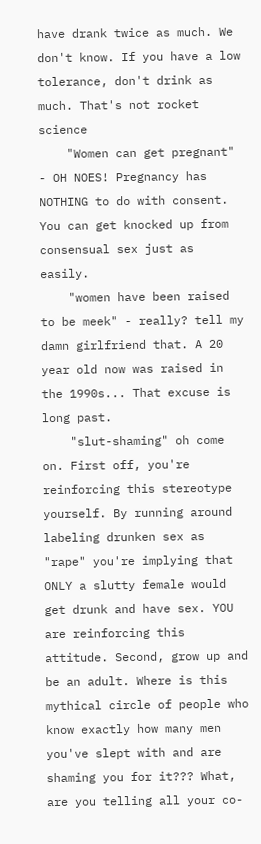have drank twice as much. We don't know. If you have a low tolerance, don't drink as much. That's not rocket science
    "Women can get pregnant" - OH NOES! Pregnancy has NOTHING to do with consent. You can get knocked up from consensual sex just as easily.
    "women have been raised to be meek" - really? tell my damn girlfriend that. A 20 year old now was raised in the 1990s... That excuse is long past.
    "slut-shaming" oh come on. First off, you're reinforcing this stereotype yourself. By running around labeling drunken sex as "rape" you're implying that ONLY a slutty female would get drunk and have sex. YOU are reinforcing this attitude. Second, grow up and be an adult. Where is this mythical circle of people who know exactly how many men you've slept with and are shaming you for it??? What, are you telling all your co-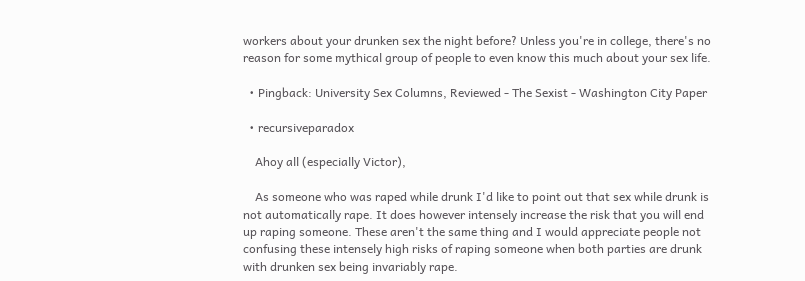workers about your drunken sex the night before? Unless you're in college, there's no reason for some mythical group of people to even know this much about your sex life.

  • Pingback: University Sex Columns, Reviewed - The Sexist - Washington City Paper

  • recursiveparadox

    Ahoy all (especially Victor),

    As someone who was raped while drunk I'd like to point out that sex while drunk is not automatically rape. It does however intensely increase the risk that you will end up raping someone. These aren't the same thing and I would appreciate people not confusing these intensely high risks of raping someone when both parties are drunk with drunken sex being invariably rape.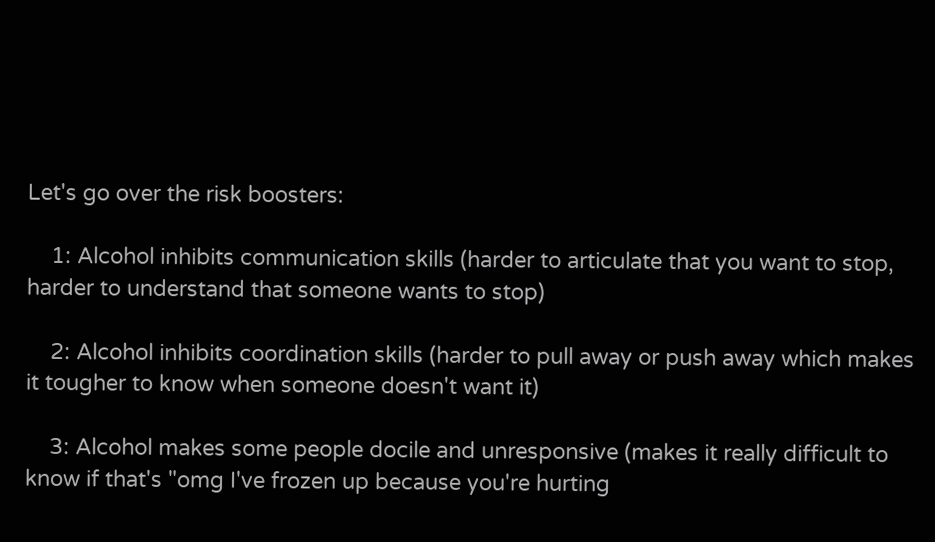Let's go over the risk boosters:

    1: Alcohol inhibits communication skills (harder to articulate that you want to stop, harder to understand that someone wants to stop)

    2: Alcohol inhibits coordination skills (harder to pull away or push away which makes it tougher to know when someone doesn't want it)

    3: Alcohol makes some people docile and unresponsive (makes it really difficult to know if that's "omg I've frozen up because you're hurting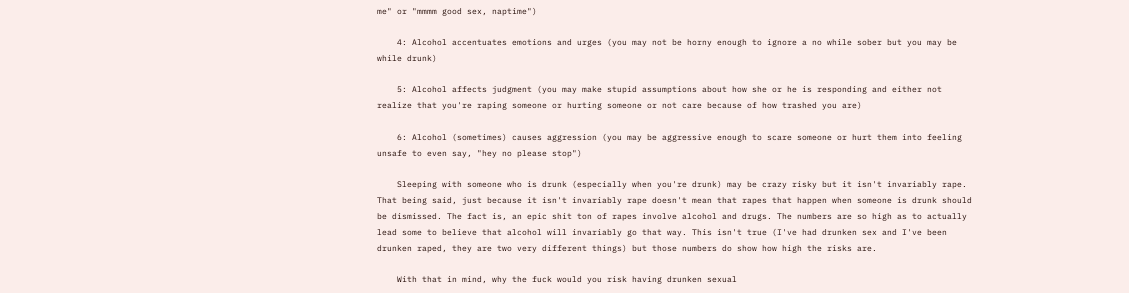me" or "mmmm good sex, naptime")

    4: Alcohol accentuates emotions and urges (you may not be horny enough to ignore a no while sober but you may be while drunk)

    5: Alcohol affects judgment (you may make stupid assumptions about how she or he is responding and either not realize that you're raping someone or hurting someone or not care because of how trashed you are)

    6: Alcohol (sometimes) causes aggression (you may be aggressive enough to scare someone or hurt them into feeling unsafe to even say, "hey no please stop")

    Sleeping with someone who is drunk (especially when you're drunk) may be crazy risky but it isn't invariably rape. That being said, just because it isn't invariably rape doesn't mean that rapes that happen when someone is drunk should be dismissed. The fact is, an epic shit ton of rapes involve alcohol and drugs. The numbers are so high as to actually lead some to believe that alcohol will invariably go that way. This isn't true (I've had drunken sex and I've been drunken raped, they are two very different things) but those numbers do show how high the risks are.

    With that in mind, why the fuck would you risk having drunken sexual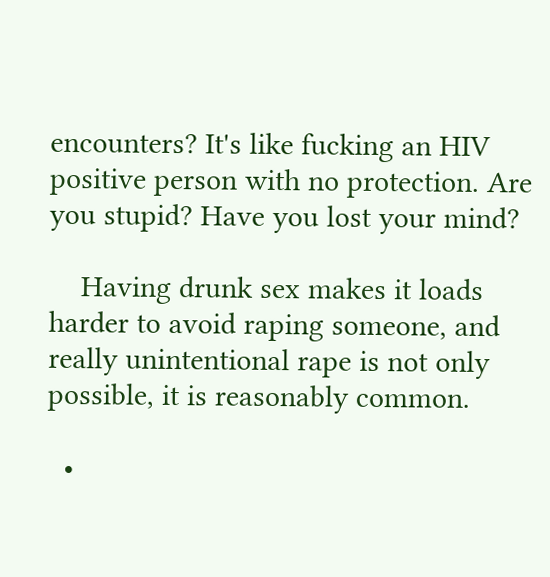encounters? It's like fucking an HIV positive person with no protection. Are you stupid? Have you lost your mind?

    Having drunk sex makes it loads harder to avoid raping someone, and really unintentional rape is not only possible, it is reasonably common.

  •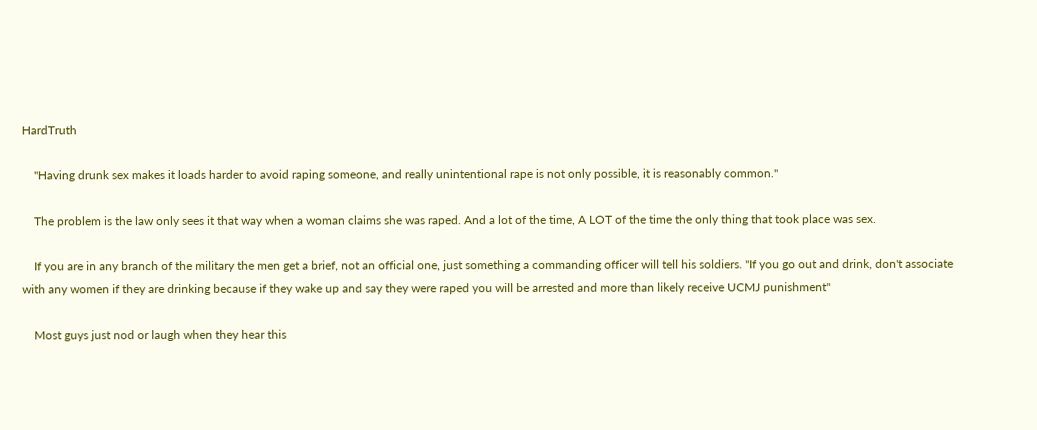HardTruth

    "Having drunk sex makes it loads harder to avoid raping someone, and really unintentional rape is not only possible, it is reasonably common."

    The problem is the law only sees it that way when a woman claims she was raped. And a lot of the time, A LOT of the time the only thing that took place was sex.

    If you are in any branch of the military the men get a brief, not an official one, just something a commanding officer will tell his soldiers. "If you go out and drink, don't associate with any women if they are drinking because if they wake up and say they were raped you will be arrested and more than likely receive UCMJ punishment"

    Most guys just nod or laugh when they hear this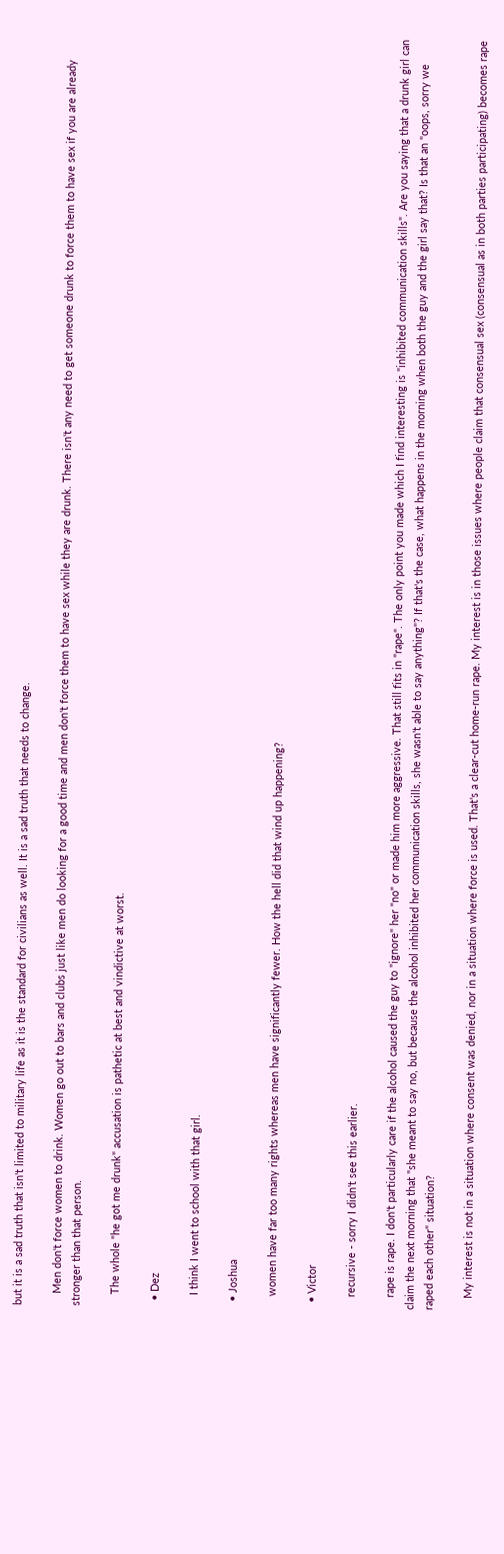but it is a sad truth that isn't limited to military life as it is the standard for civilians as well. It is a sad truth that needs to change.

    Men don't force women to drink. Women go out to bars and clubs just like men do looking for a good time and men don't force them to have sex while they are drunk. There isn't any need to get someone drunk to force them to have sex if you are already stronger than that person.

    The whole "he got me drunk" accusation is pathetic at best and vindictive at worst.

  • Dez

    I think I went to school with that girl.

  • Joshua

    women have far too many rights whereas men have significantly fewer. How the hell did that wind up happening?

  • Victor

    recursive - sorry I didn't see this earlier.

    rape is rape. I don't particularly care if the alcohol caused the guy to "ignore" her "no" or made him more aggressive. That still fits in "rape". The only point you made which I find interesting is "inhibited communication skills". Are you saying that a drunk girl can claim the next morning that "she meant to say no, but because the alcohol inhibited her communication skills, she wasn't able to say anything"? If that's the case, what happens in the morning when both the guy and the girl say that? Is that an "oops, sorry we raped each other" situation?

    My interest is not in a situation where consent was denied, nor in a situation where force is used. That's a clear-cut home-run rape. My interest is in those issues where people claim that consensual sex (consensual as in both parties participating) becomes rape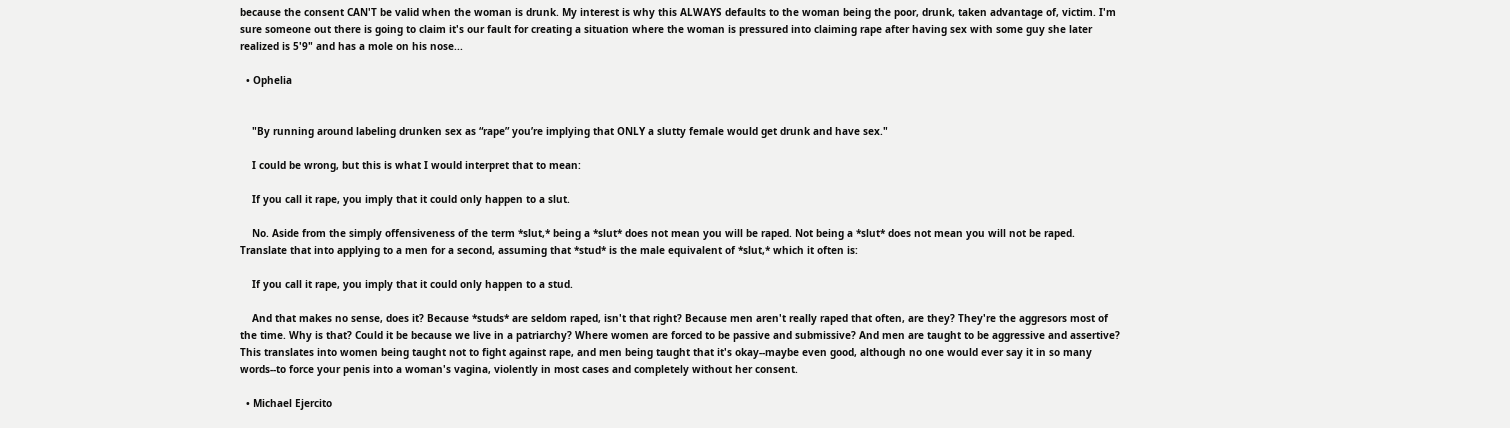because the consent CAN'T be valid when the woman is drunk. My interest is why this ALWAYS defaults to the woman being the poor, drunk, taken advantage of, victim. I'm sure someone out there is going to claim it's our fault for creating a situation where the woman is pressured into claiming rape after having sex with some guy she later realized is 5'9" and has a mole on his nose...

  • Ophelia


    "By running around labeling drunken sex as “rape” you’re implying that ONLY a slutty female would get drunk and have sex."

    I could be wrong, but this is what I would interpret that to mean:

    If you call it rape, you imply that it could only happen to a slut.

    No. Aside from the simply offensiveness of the term *slut,* being a *slut* does not mean you will be raped. Not being a *slut* does not mean you will not be raped. Translate that into applying to a men for a second, assuming that *stud* is the male equivalent of *slut,* which it often is:

    If you call it rape, you imply that it could only happen to a stud.

    And that makes no sense, does it? Because *studs* are seldom raped, isn't that right? Because men aren't really raped that often, are they? They're the aggresors most of the time. Why is that? Could it be because we live in a patriarchy? Where women are forced to be passive and submissive? And men are taught to be aggressive and assertive? This translates into women being taught not to fight against rape, and men being taught that it's okay--maybe even good, although no one would ever say it in so many words--to force your penis into a woman's vagina, violently in most cases and completely without her consent.

  • Michael Ejercito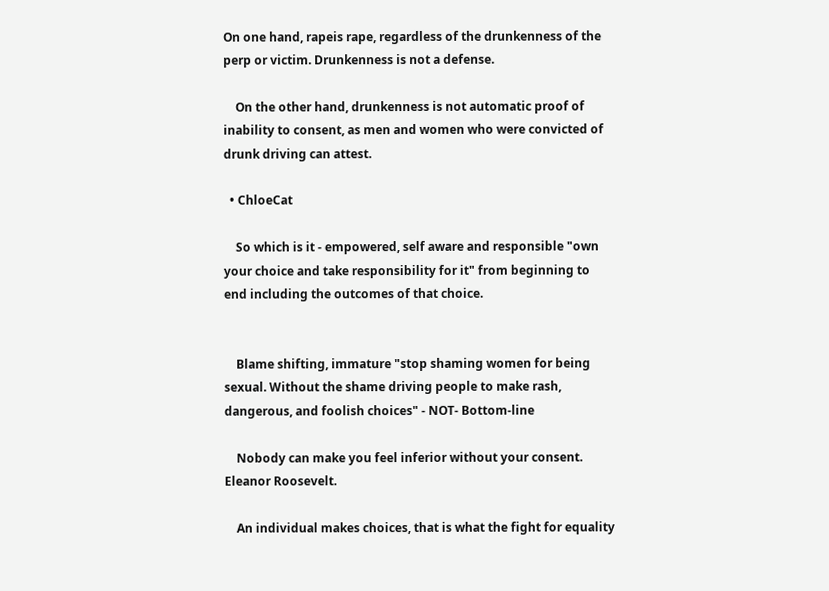On one hand, rapeis rape, regardless of the drunkenness of the perp or victim. Drunkenness is not a defense.

    On the other hand, drunkenness is not automatic proof of inability to consent, as men and women who were convicted of drunk driving can attest.

  • ChloeCat

    So which is it - empowered, self aware and responsible "own your choice and take responsibility for it" from beginning to end including the outcomes of that choice.


    Blame shifting, immature "stop shaming women for being sexual. Without the shame driving people to make rash, dangerous, and foolish choices" - NOT- Bottom-line

    Nobody can make you feel inferior without your consent. Eleanor Roosevelt.

    An individual makes choices, that is what the fight for equality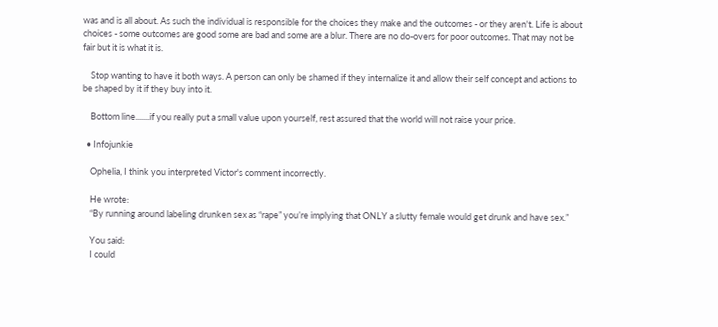was and is all about. As such the individual is responsible for the choices they make and the outcomes - or they aren't. Life is about choices - some outcomes are good some are bad and some are a blur. There are no do-overs for poor outcomes. That may not be fair but it is what it is.

    Stop wanting to have it both ways. A person can only be shamed if they internalize it and allow their self concept and actions to be shaped by it if they buy into it.

    Bottom line.......if you really put a small value upon yourself, rest assured that the world will not raise your price.

  • Infojunkie

    Ophelia, I think you interpreted Victor's comment incorrectly.

    He wrote:
    “By running around labeling drunken sex as “rape” you’re implying that ONLY a slutty female would get drunk and have sex.”

    You said:
    I could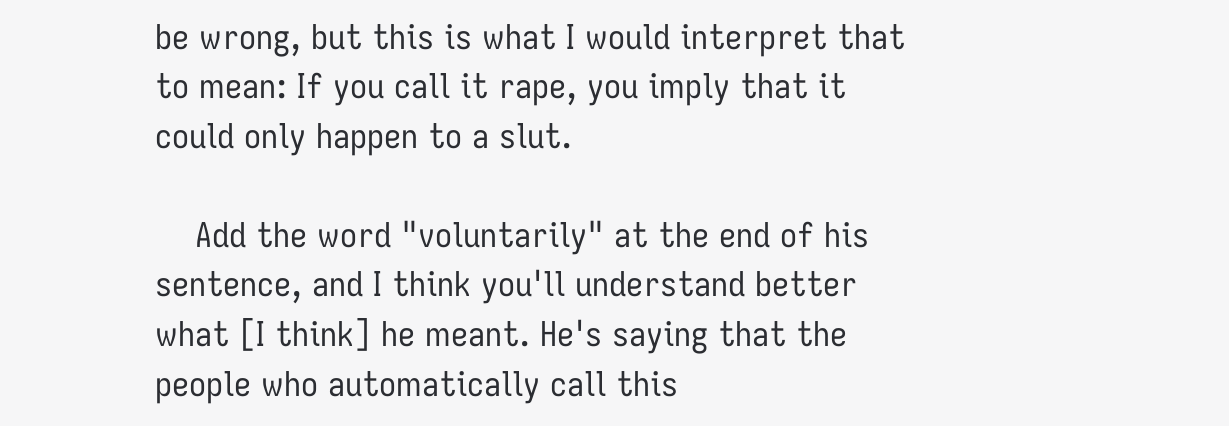be wrong, but this is what I would interpret that to mean: If you call it rape, you imply that it could only happen to a slut.

    Add the word "voluntarily" at the end of his sentence, and I think you'll understand better what [I think] he meant. He's saying that the people who automatically call this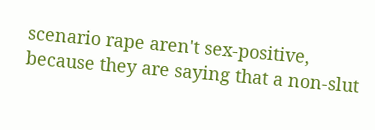scenario rape aren't sex-positive, because they are saying that a non-slut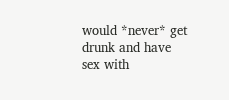would *never* get drunk and have sex with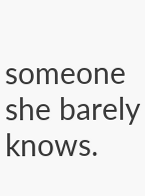someone she barely knows.